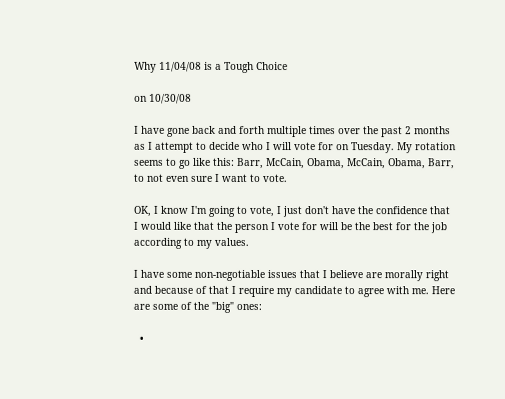Why 11/04/08 is a Tough Choice

on 10/30/08

I have gone back and forth multiple times over the past 2 months as I attempt to decide who I will vote for on Tuesday. My rotation seems to go like this: Barr, McCain, Obama, McCain, Obama, Barr, to not even sure I want to vote.

OK, I know I'm going to vote, I just don't have the confidence that I would like that the person I vote for will be the best for the job according to my values.

I have some non-negotiable issues that I believe are morally right and because of that I require my candidate to agree with me. Here are some of the "big" ones:

  •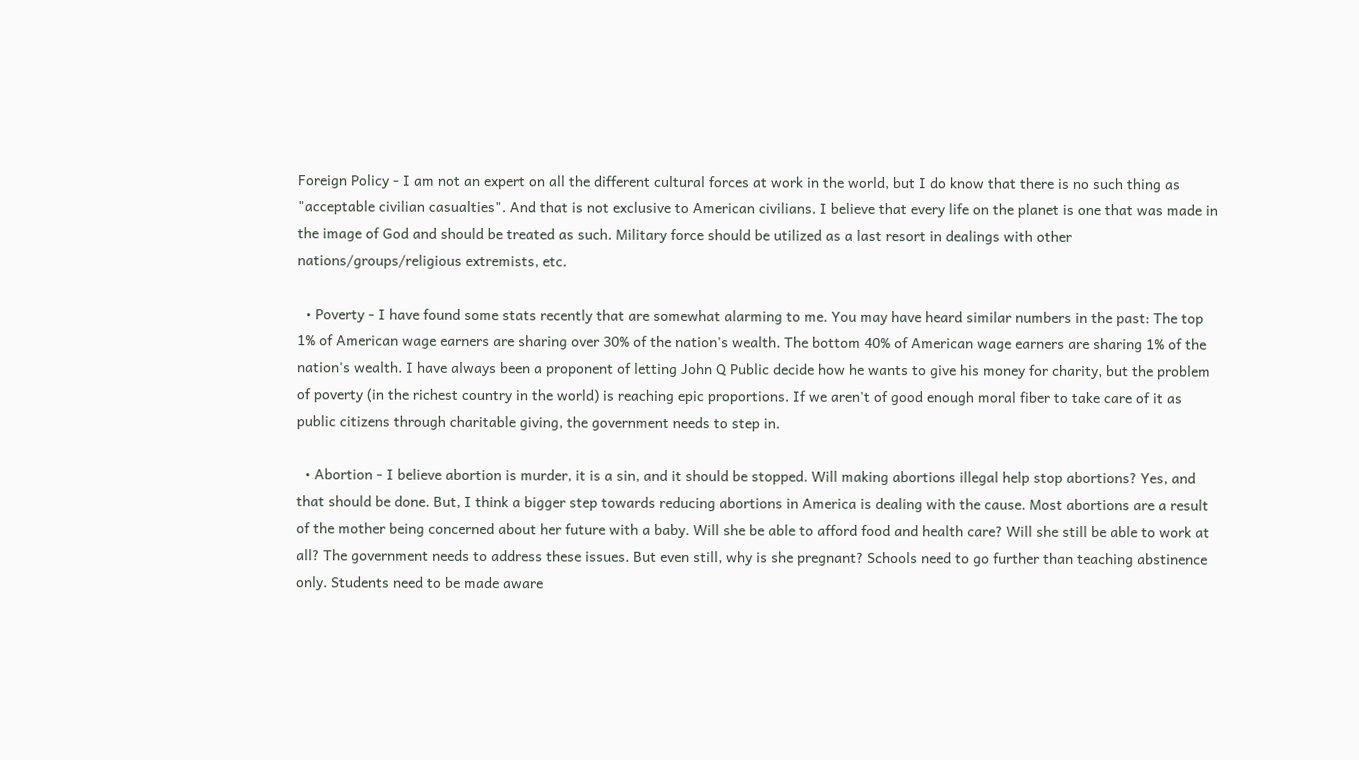Foreign Policy - I am not an expert on all the different cultural forces at work in the world, but I do know that there is no such thing as "acceptable civilian casualties". And that is not exclusive to American civilians. I believe that every life on the planet is one that was made in the image of God and should be treated as such. Military force should be utilized as a last resort in dealings with other nations/groups/religious extremists, etc.

  • Poverty - I have found some stats recently that are somewhat alarming to me. You may have heard similar numbers in the past: The top 1% of American wage earners are sharing over 30% of the nation's wealth. The bottom 40% of American wage earners are sharing 1% of the nation's wealth. I have always been a proponent of letting John Q Public decide how he wants to give his money for charity, but the problem of poverty (in the richest country in the world) is reaching epic proportions. If we aren't of good enough moral fiber to take care of it as public citizens through charitable giving, the government needs to step in.

  • Abortion - I believe abortion is murder, it is a sin, and it should be stopped. Will making abortions illegal help stop abortions? Yes, and that should be done. But, I think a bigger step towards reducing abortions in America is dealing with the cause. Most abortions are a result of the mother being concerned about her future with a baby. Will she be able to afford food and health care? Will she still be able to work at all? The government needs to address these issues. But even still, why is she pregnant? Schools need to go further than teaching abstinence only. Students need to be made aware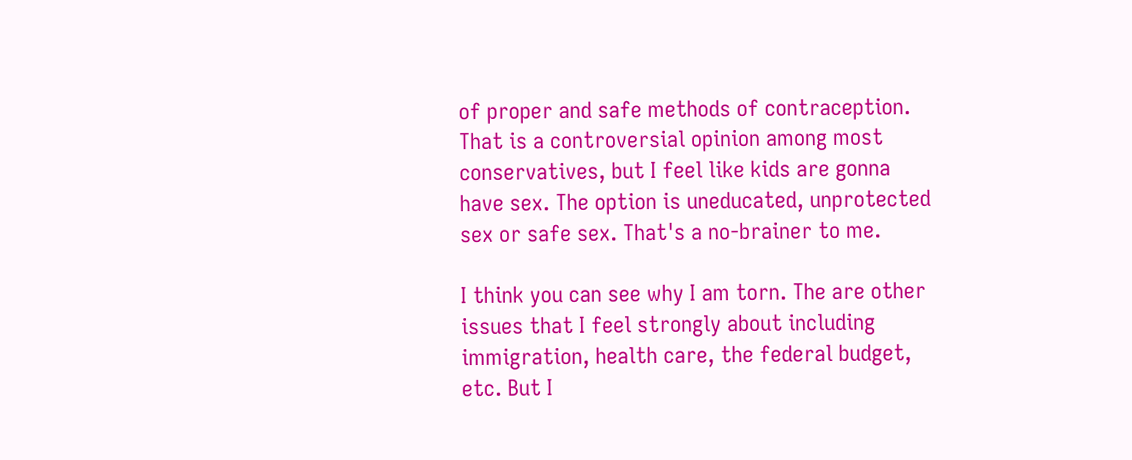of proper and safe methods of contraception. That is a controversial opinion among most conservatives, but I feel like kids are gonna have sex. The option is uneducated, unprotected sex or safe sex. That's a no-brainer to me.

I think you can see why I am torn. The are other issues that I feel strongly about including immigration, health care, the federal budget, etc. But I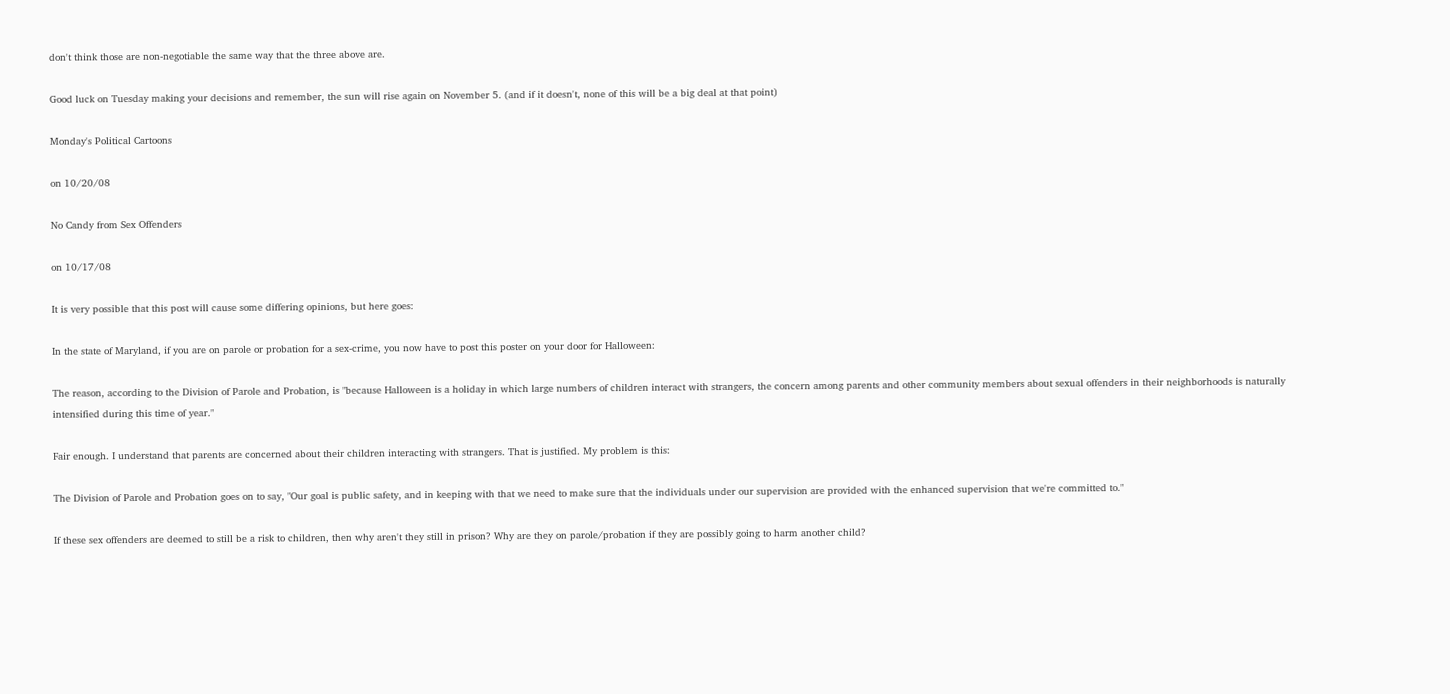don't think those are non-negotiable the same way that the three above are.

Good luck on Tuesday making your decisions and remember, the sun will rise again on November 5. (and if it doesn't, none of this will be a big deal at that point)

Monday's Political Cartoons

on 10/20/08

No Candy from Sex Offenders

on 10/17/08

It is very possible that this post will cause some differing opinions, but here goes:

In the state of Maryland, if you are on parole or probation for a sex-crime, you now have to post this poster on your door for Halloween:

The reason, according to the Division of Parole and Probation, is "because Halloween is a holiday in which large numbers of children interact with strangers, the concern among parents and other community members about sexual offenders in their neighborhoods is naturally intensified during this time of year."

Fair enough. I understand that parents are concerned about their children interacting with strangers. That is justified. My problem is this:

The Division of Parole and Probation goes on to say, "Our goal is public safety, and in keeping with that we need to make sure that the individuals under our supervision are provided with the enhanced supervision that we're committed to."

If these sex offenders are deemed to still be a risk to children, then why aren't they still in prison? Why are they on parole/probation if they are possibly going to harm another child?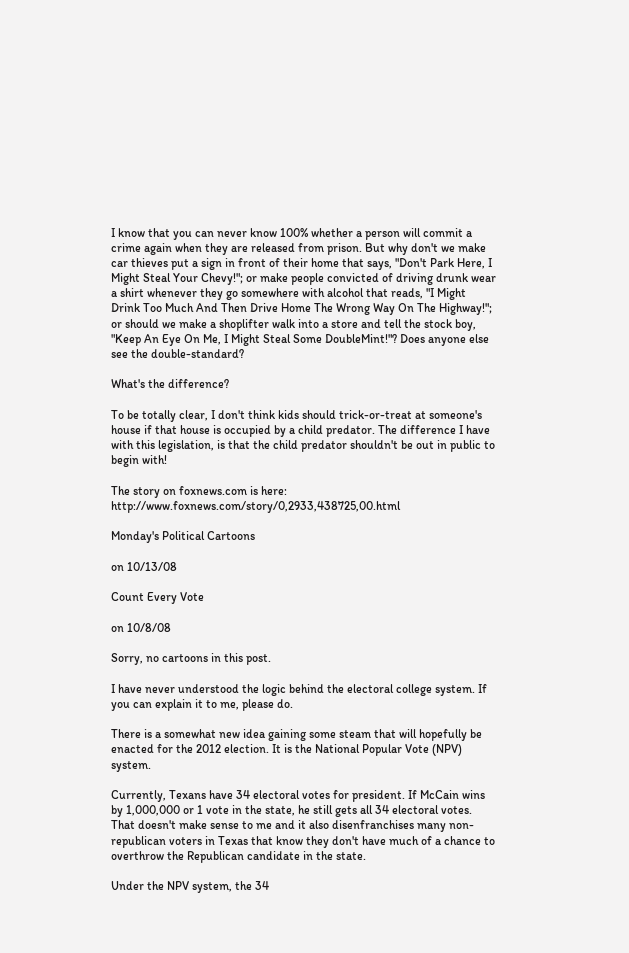I know that you can never know 100% whether a person will commit a crime again when they are released from prison. But why don't we make car thieves put a sign in front of their home that says, "Don't Park Here, I Might Steal Your Chevy!"; or make people convicted of driving drunk wear a shirt whenever they go somewhere with alcohol that reads, "I Might Drink Too Much And Then Drive Home The Wrong Way On The Highway!"; or should we make a shoplifter walk into a store and tell the stock boy, "Keep An Eye On Me, I Might Steal Some DoubleMint!"? Does anyone else see the double-standard?

What's the difference?

To be totally clear, I don't think kids should trick-or-treat at someone's house if that house is occupied by a child predator. The difference I have with this legislation, is that the child predator shouldn't be out in public to begin with!

The story on foxnews.com is here: http://www.foxnews.com/story/0,2933,438725,00.html

Monday's Political Cartoons

on 10/13/08

Count Every Vote

on 10/8/08

Sorry, no cartoons in this post.

I have never understood the logic behind the electoral college system. If you can explain it to me, please do.

There is a somewhat new idea gaining some steam that will hopefully be enacted for the 2012 election. It is the National Popular Vote (NPV) system.

Currently, Texans have 34 electoral votes for president. If McCain wins by 1,000,000 or 1 vote in the state, he still gets all 34 electoral votes. That doesn't make sense to me and it also disenfranchises many non-republican voters in Texas that know they don't have much of a chance to overthrow the Republican candidate in the state.

Under the NPV system, the 34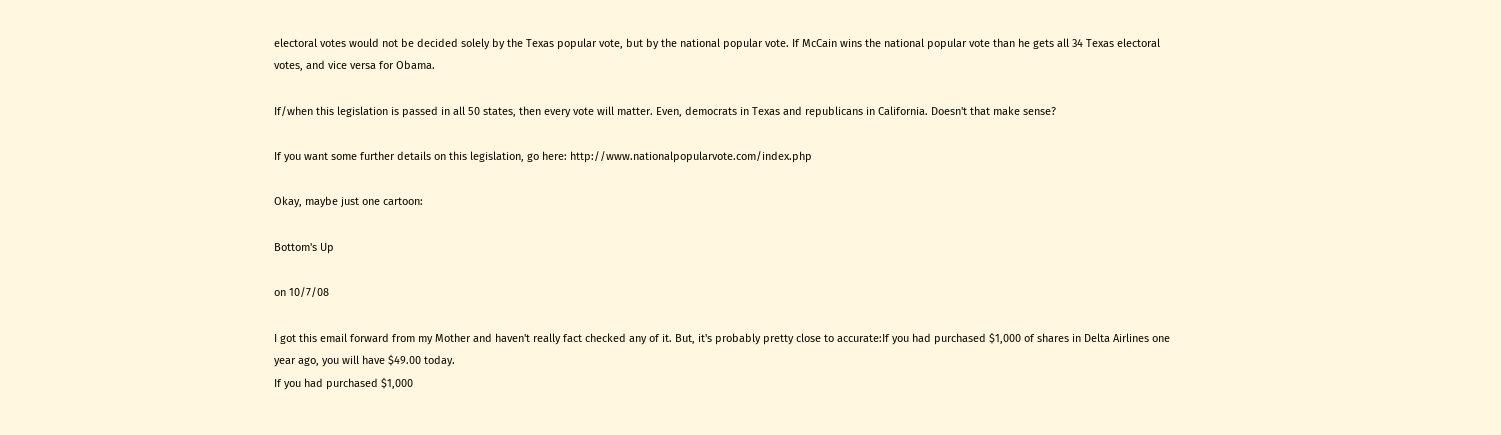electoral votes would not be decided solely by the Texas popular vote, but by the national popular vote. If McCain wins the national popular vote than he gets all 34 Texas electoral votes, and vice versa for Obama.

If/when this legislation is passed in all 50 states, then every vote will matter. Even, democrats in Texas and republicans in California. Doesn't that make sense?

If you want some further details on this legislation, go here: http://www.nationalpopularvote.com/index.php

Okay, maybe just one cartoon:

Bottom's Up

on 10/7/08

I got this email forward from my Mother and haven't really fact checked any of it. But, it's probably pretty close to accurate:If you had purchased $1,000 of shares in Delta Airlines one year ago, you will have $49.00 today.
If you had purchased $1,000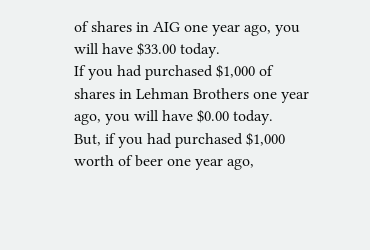of shares in AIG one year ago, you will have $33.00 today.
If you had purchased $1,000 of shares in Lehman Brothers one year ago, you will have $0.00 today.
But, if you had purchased $1,000 worth of beer one year ago,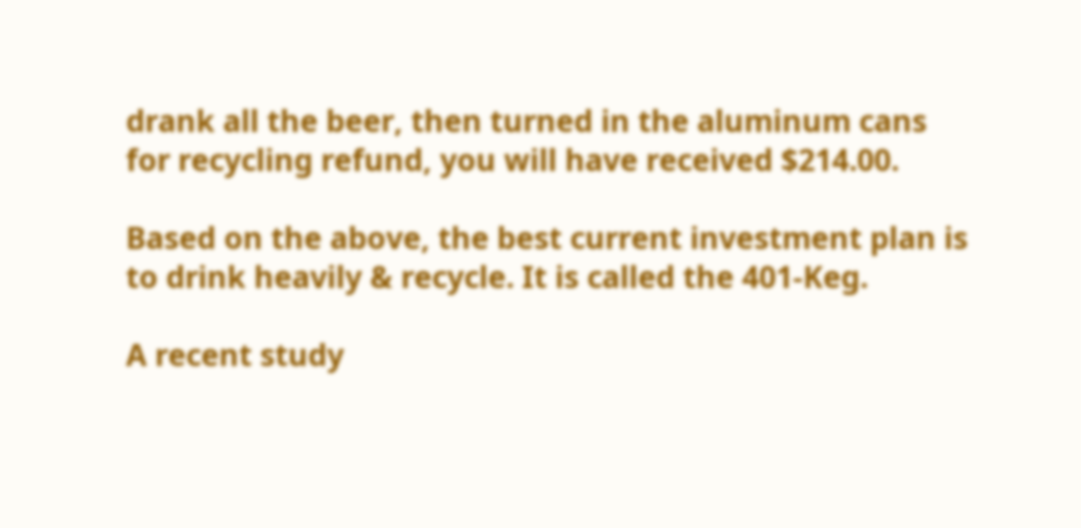drank all the beer, then turned in the aluminum cans for recycling refund, you will have received $214.00.

Based on the above, the best current investment plan is to drink heavily & recycle. It is called the 401-Keg.

A recent study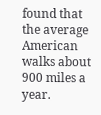found that the average American walks about 900 miles a year.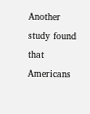Another study found that Americans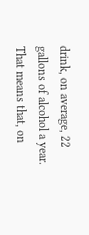drink, on average, 22 gallons of alcohol a year. That means that, on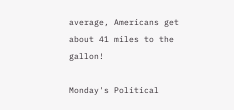average, Americans get about 41 miles to the gallon!

Monday's Political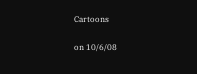Cartoons

on 10/6/08